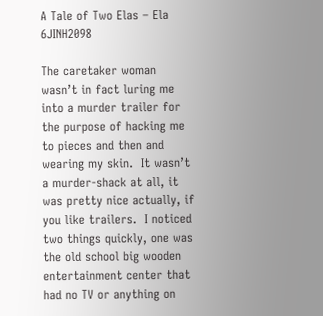A Tale of Two Elas – Ela 6JINH2098

The caretaker woman wasn’t in fact luring me into a murder trailer for the purpose of hacking me to pieces and then and wearing my skin.  It wasn’t a murder-shack at all, it was pretty nice actually, if you like trailers.  I noticed two things quickly, one was the old school big wooden entertainment center that had no TV or anything on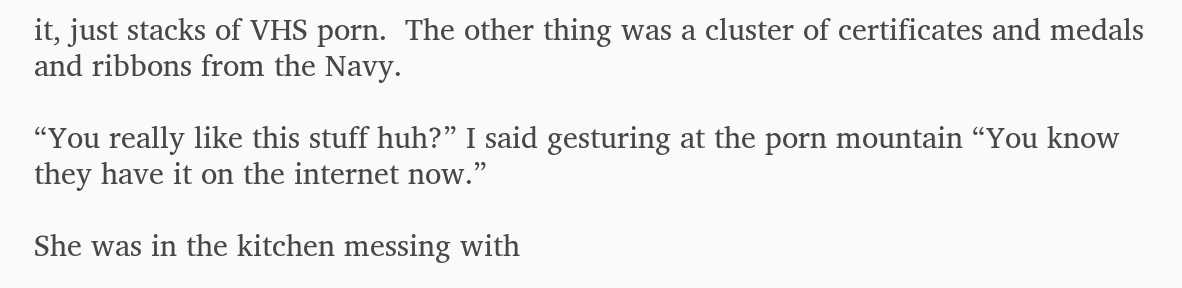it, just stacks of VHS porn.  The other thing was a cluster of certificates and medals and ribbons from the Navy.

“You really like this stuff huh?” I said gesturing at the porn mountain “You know they have it on the internet now.”

She was in the kitchen messing with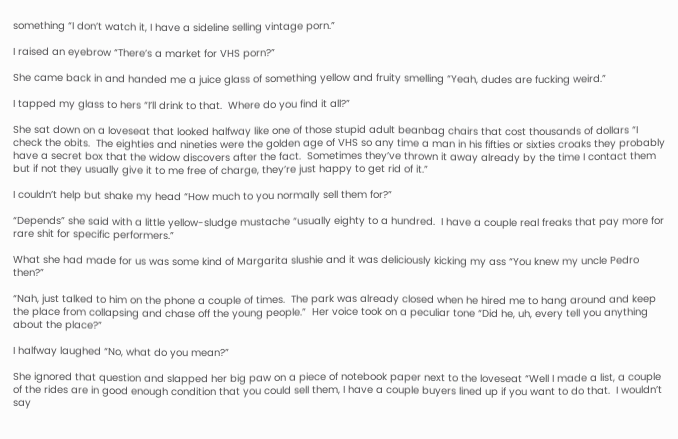something “I don’t watch it, I have a sideline selling vintage porn.”

I raised an eyebrow “There’s a market for VHS porn?”

She came back in and handed me a juice glass of something yellow and fruity smelling “Yeah, dudes are fucking weird.”

I tapped my glass to hers “I’ll drink to that.  Where do you find it all?”

She sat down on a loveseat that looked halfway like one of those stupid adult beanbag chairs that cost thousands of dollars “I check the obits.  The eighties and nineties were the golden age of VHS so any time a man in his fifties or sixties croaks they probably have a secret box that the widow discovers after the fact.  Sometimes they’ve thrown it away already by the time I contact them but if not they usually give it to me free of charge, they’re just happy to get rid of it.”

I couldn’t help but shake my head “How much to you normally sell them for?”

“Depends” she said with a little yellow-sludge mustache “usually eighty to a hundred.  I have a couple real freaks that pay more for rare shit for specific performers.”

What she had made for us was some kind of Margarita slushie and it was deliciously kicking my ass “You knew my uncle Pedro then?”

“Nah, just talked to him on the phone a couple of times.  The park was already closed when he hired me to hang around and keep the place from collapsing and chase off the young people.”  Her voice took on a peculiar tone “Did he, uh, every tell you anything about the place?”

I halfway laughed “No, what do you mean?”

She ignored that question and slapped her big paw on a piece of notebook paper next to the loveseat “Well I made a list, a couple of the rides are in good enough condition that you could sell them, I have a couple buyers lined up if you want to do that.  I wouldn’t say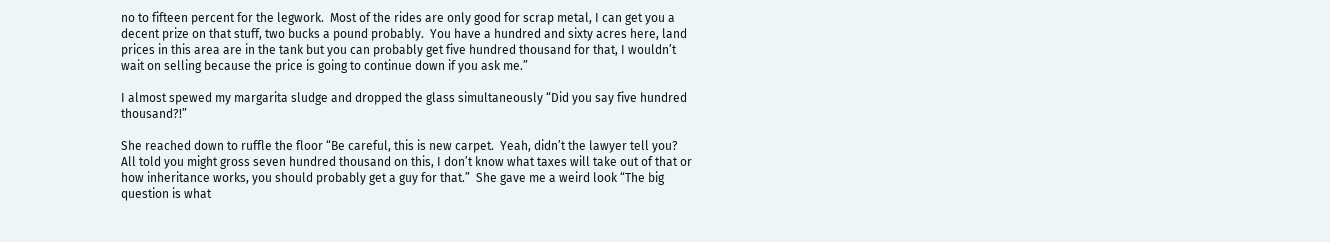no to fifteen percent for the legwork.  Most of the rides are only good for scrap metal, I can get you a decent prize on that stuff, two bucks a pound probably.  You have a hundred and sixty acres here, land prices in this area are in the tank but you can probably get five hundred thousand for that, I wouldn’t wait on selling because the price is going to continue down if you ask me.”

I almost spewed my margarita sludge and dropped the glass simultaneously “Did you say five hundred thousand?!”

She reached down to ruffle the floor “Be careful, this is new carpet.  Yeah, didn’t the lawyer tell you?  All told you might gross seven hundred thousand on this, I don’t know what taxes will take out of that or how inheritance works, you should probably get a guy for that.”  She gave me a weird look “The big question is what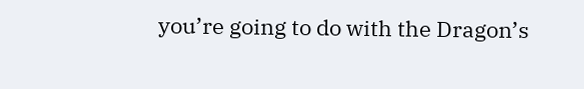you’re going to do with the Dragon’s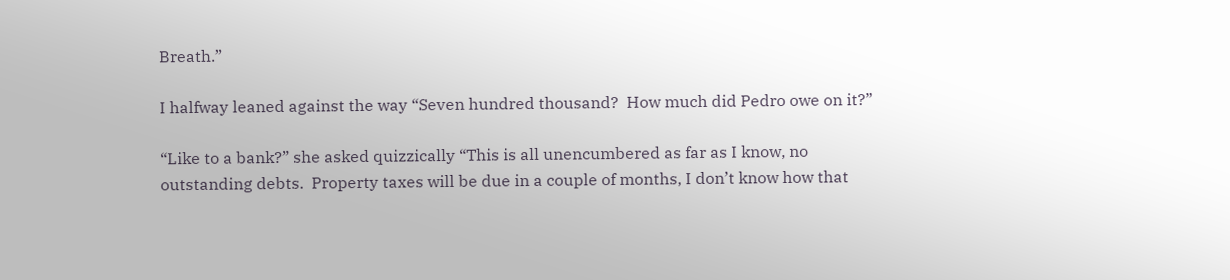Breath.”

I halfway leaned against the way “Seven hundred thousand?  How much did Pedro owe on it?”

“Like to a bank?” she asked quizzically “This is all unencumbered as far as I know, no outstanding debts.  Property taxes will be due in a couple of months, I don’t know how that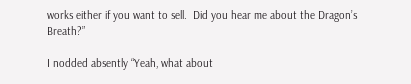works either if you want to sell.  Did you hear me about the Dragon’s Breath?”

I nodded absently “Yeah, what about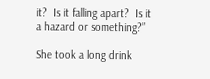it?  Is it falling apart?  Is it a hazard or something?”

She took a long drink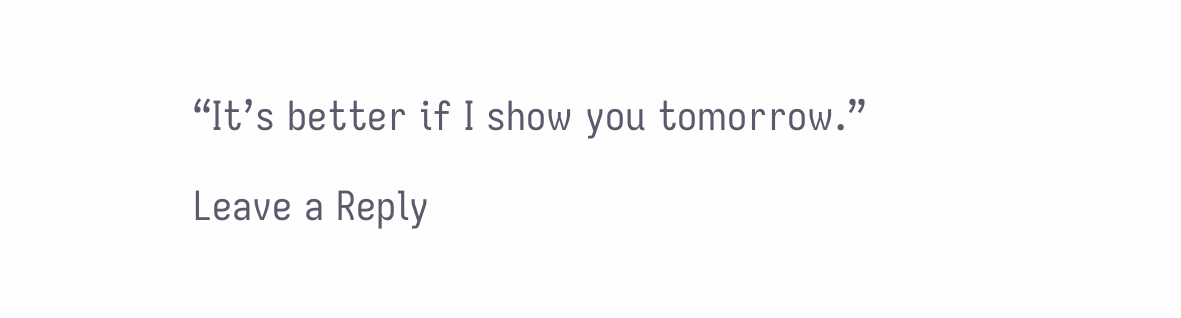“It’s better if I show you tomorrow.”

Leave a Reply